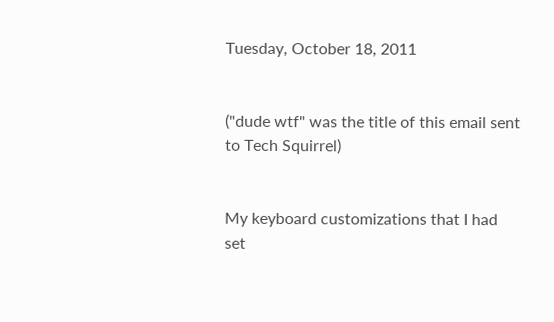Tuesday, October 18, 2011


("dude wtf" was the title of this email sent to Tech Squirrel)


My keyboard customizations that I had set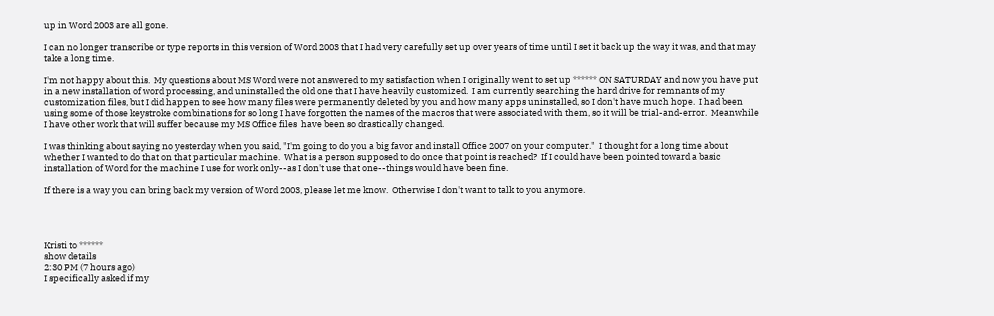up in Word 2003 are all gone.

I can no longer transcribe or type reports in this version of Word 2003 that I had very carefully set up over years of time until I set it back up the way it was, and that may take a long time.

I'm not happy about this.  My questions about MS Word were not answered to my satisfaction when I originally went to set up ****** ON SATURDAY and now you have put in a new installation of word processing, and uninstalled the old one that I have heavily customized.  I am currently searching the hard drive for remnants of my customization files, but I did happen to see how many files were permanently deleted by you and how many apps uninstalled, so I don't have much hope.  I had been using some of those keystroke combinations for so long I have forgotten the names of the macros that were associated with them, so it will be trial-and-error.  Meanwhile I have other work that will suffer because my MS Office files  have been so drastically changed.

I was thinking about saying no yesterday when you said, "I'm going to do you a big favor and install Office 2007 on your computer."  I thought for a long time about whether I wanted to do that on that particular machine.  What is a person supposed to do once that point is reached?  If I could have been pointed toward a basic installation of Word for the machine I use for work only--as I don't use that one--things would have been fine.

If there is a way you can bring back my version of Word 2003, please let me know.  Otherwise I don't want to talk to you anymore.




Kristi to ******
show details
2:30 PM (7 hours ago)
I specifically asked if my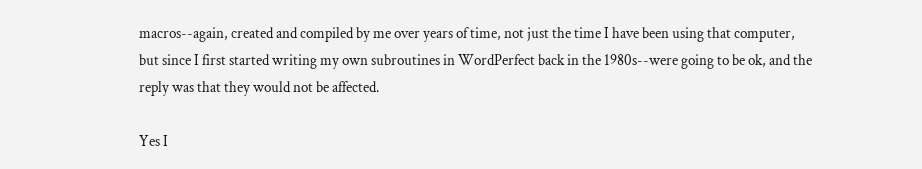macros--again, created and compiled by me over years of time, not just the time I have been using that computer, but since I first started writing my own subroutines in WordPerfect back in the 1980s--were going to be ok, and the reply was that they would not be affected.

Yes I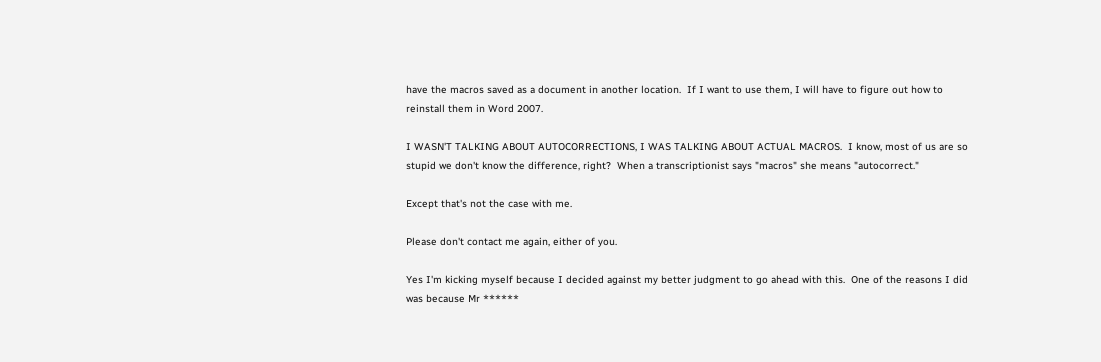have the macros saved as a document in another location.  If I want to use them, I will have to figure out how to reinstall them in Word 2007.

I WASN'T TALKING ABOUT AUTOCORRECTIONS, I WAS TALKING ABOUT ACTUAL MACROS.  I know, most of us are so stupid we don't know the difference, right?  When a transcriptionist says "macros" she means "autocorrect."

Except that's not the case with me.

Please don't contact me again, either of you.

Yes I'm kicking myself because I decided against my better judgment to go ahead with this.  One of the reasons I did was because Mr ******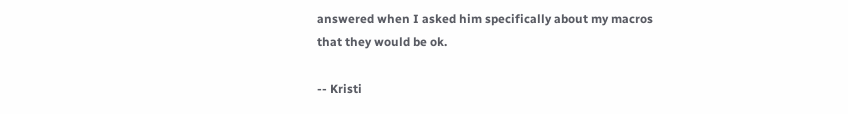answered when I asked him specifically about my macros that they would be ok.

-- Kristi